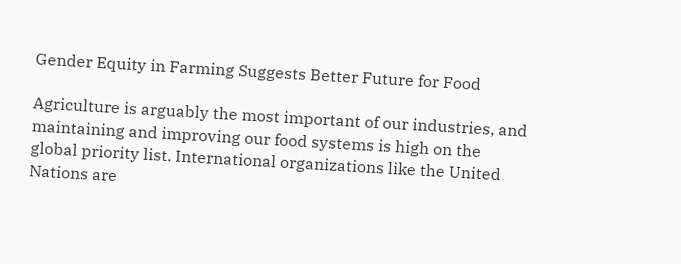Gender Equity in Farming Suggests Better Future for Food

Agriculture is arguably the most important of our industries, and maintaining and improving our food systems is high on the global priority list. International organizations like the United Nations are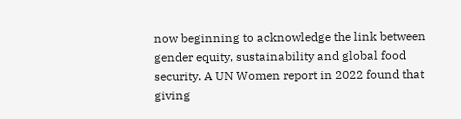now beginning to acknowledge the link between gender equity, sustainability and global food security. A UN Women report in 2022 found that giving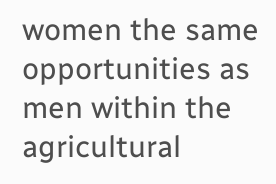women the same opportunities as men within the agricultural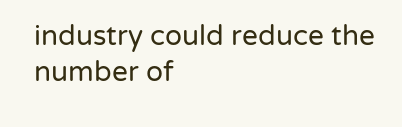industry could reduce the number of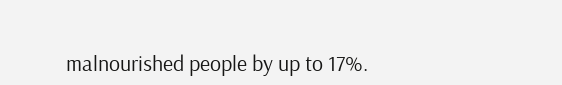malnourished people by up to 17%.